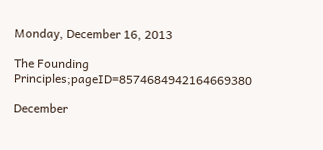Monday, December 16, 2013

The Founding Principles;pageID=8574684942164669380

December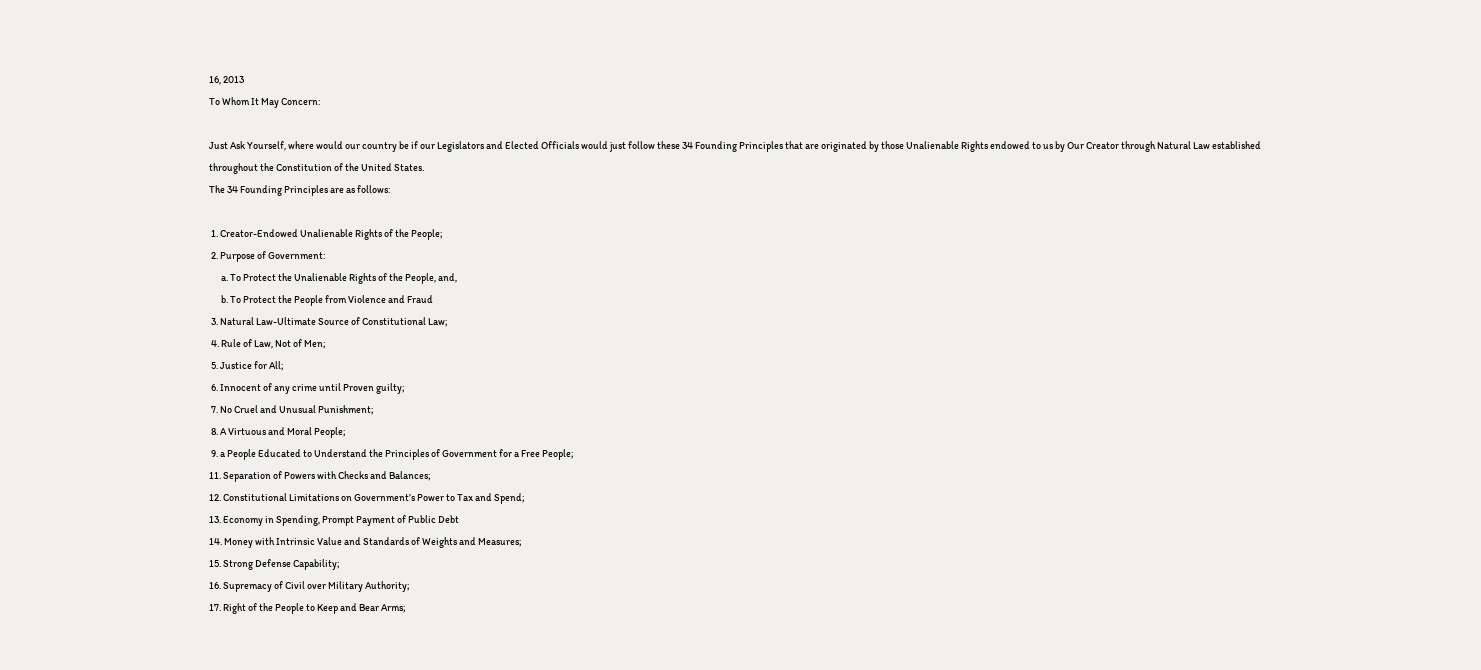16, 2013
To Whom It May Concern:

Just Ask Yourself, where would our country be if our Legislators and Elected Officials would just follow these 34 Founding Principles that are originated by those Unalienable Rights endowed to us by Our Creator through Natural Law established throughout the Constitution of the United States.
The 34 Founding Principles are as follows:

 1. Creator-Endowed Unalienable Rights of the People;
 2. Purpose of Government:
      a. To Protect the Unalienable Rights of the People, and,
      b. To Protect the People from Violence and Fraud
 3. Natural Law-Ultimate Source of Constitutional Law;
 4. Rule of Law, Not of Men;
 5. Justice for All;
 6. Innocent of any crime until Proven guilty;
 7. No Cruel and Unusual Punishment;
 8. A Virtuous and Moral People;
 9. a People Educated to Understand the Principles of Government for a Free People;
11. Separation of Powers with Checks and Balances;
12. Constitutional Limitations on Government’s Power to Tax and Spend;
13. Economy in Spending, Prompt Payment of Public Debt
14. Money with Intrinsic Value and Standards of Weights and Measures;
15. Strong Defense Capability;
16. Supremacy of Civil over Military Authority;
17. Right of the People to Keep and Bear Arms;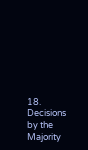18. Decisions by the Majority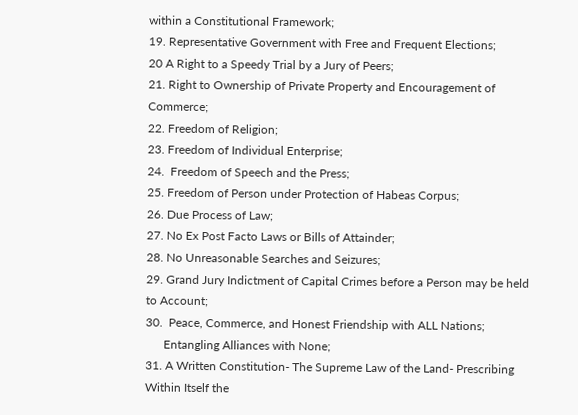within a Constitutional Framework;
19. Representative Government with Free and Frequent Elections;
20 A Right to a Speedy Trial by a Jury of Peers;
21. Right to Ownership of Private Property and Encouragement of Commerce;
22. Freedom of Religion;
23. Freedom of Individual Enterprise;
24.  Freedom of Speech and the Press;
25. Freedom of Person under Protection of Habeas Corpus;
26. Due Process of Law;
27. No Ex Post Facto Laws or Bills of Attainder;
28. No Unreasonable Searches and Seizures;
29. Grand Jury Indictment of Capital Crimes before a Person may be held to Account;
30.  Peace, Commerce, and Honest Friendship with ALL Nations;
      Entangling Alliances with None;
31. A Written Constitution- The Supreme Law of the Land- Prescribing Within Itself the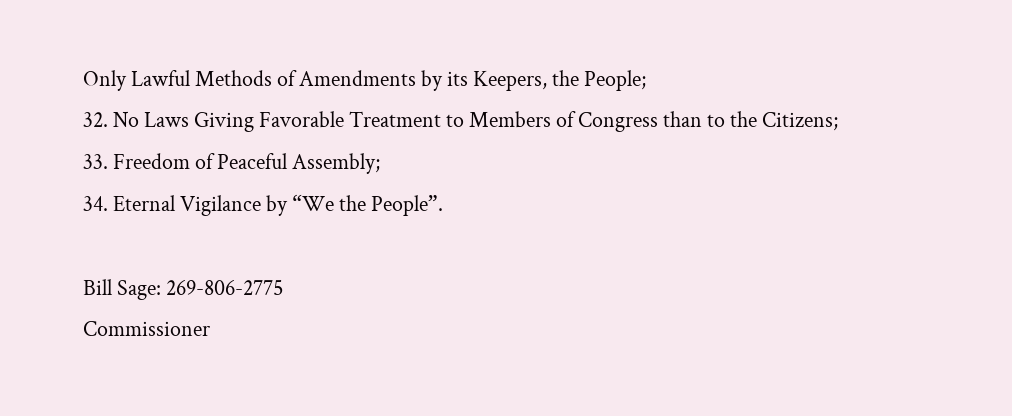Only Lawful Methods of Amendments by its Keepers, the People;
32. No Laws Giving Favorable Treatment to Members of Congress than to the Citizens;
33. Freedom of Peaceful Assembly;
34. Eternal Vigilance by “We the People”.

Bill Sage: 269-806-2775
Commissioner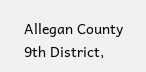Allegan County 9th District,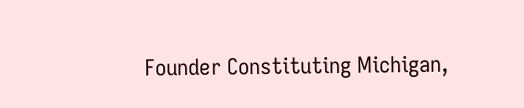Founder Constituting Michigan,